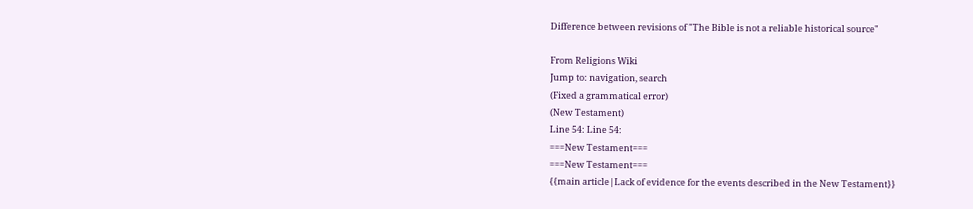Difference between revisions of "The Bible is not a reliable historical source"

From Religions Wiki
Jump to: navigation, search
(Fixed a grammatical error)
(New Testament)
Line 54: Line 54:
===New Testament===
===New Testament===
{{main article|Lack of evidence for the events described in the New Testament}}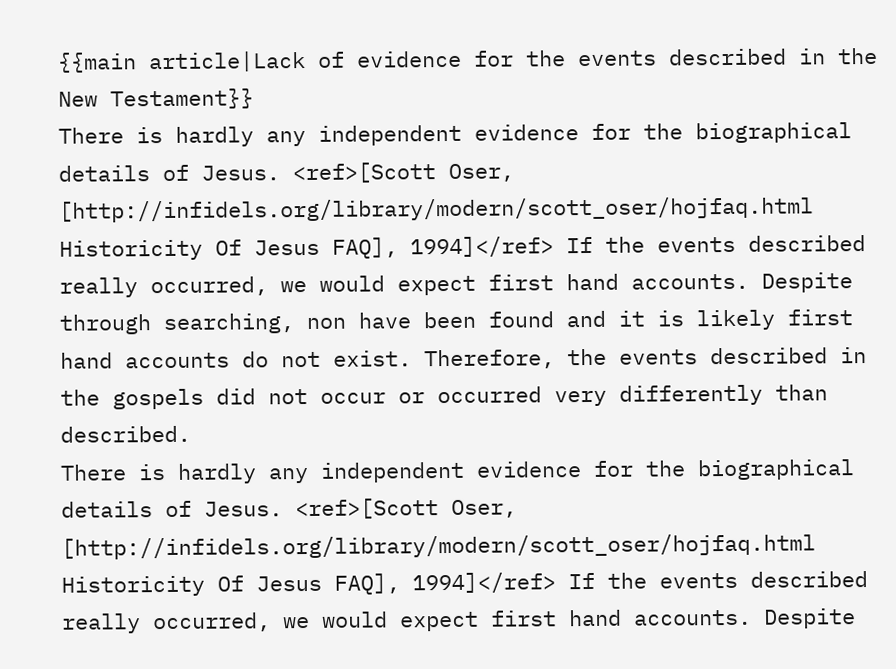{{main article|Lack of evidence for the events described in the New Testament}}
There is hardly any independent evidence for the biographical details of Jesus. <ref>[Scott Oser, [http://infidels.org/library/modern/scott_oser/hojfaq.html Historicity Of Jesus FAQ], 1994]</ref> If the events described really occurred, we would expect first hand accounts. Despite through searching, non have been found and it is likely first hand accounts do not exist. Therefore, the events described in the gospels did not occur or occurred very differently than described.
There is hardly any independent evidence for the biographical details of Jesus. <ref>[Scott Oser, [http://infidels.org/library/modern/scott_oser/hojfaq.html Historicity Of Jesus FAQ], 1994]</ref> If the events described really occurred, we would expect first hand accounts. Despite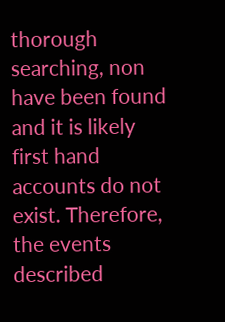thorough searching, non have been found and it is likely first hand accounts do not exist. Therefore, the events described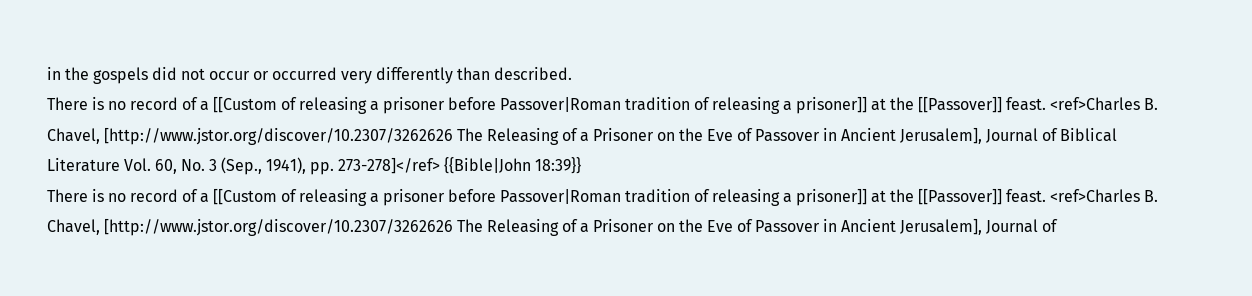in the gospels did not occur or occurred very differently than described.
There is no record of a [[Custom of releasing a prisoner before Passover|Roman tradition of releasing a prisoner]] at the [[Passover]] feast. <ref>Charles B. Chavel, [http://www.jstor.org/discover/10.2307/3262626 The Releasing of a Prisoner on the Eve of Passover in Ancient Jerusalem], Journal of Biblical Literature Vol. 60, No. 3 (Sep., 1941), pp. 273-278]</ref> {{Bible|John 18:39}}
There is no record of a [[Custom of releasing a prisoner before Passover|Roman tradition of releasing a prisoner]] at the [[Passover]] feast. <ref>Charles B. Chavel, [http://www.jstor.org/discover/10.2307/3262626 The Releasing of a Prisoner on the Eve of Passover in Ancient Jerusalem], Journal of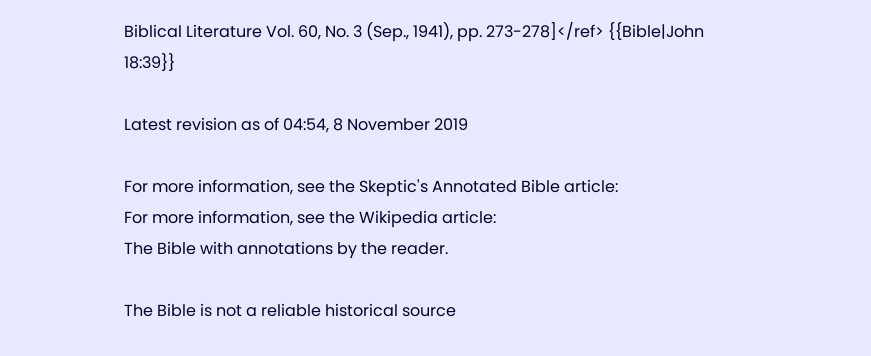Biblical Literature Vol. 60, No. 3 (Sep., 1941), pp. 273-278]</ref> {{Bible|John 18:39}}

Latest revision as of 04:54, 8 November 2019

For more information, see the Skeptic's Annotated Bible article:
For more information, see the Wikipedia article:
The Bible with annotations by the reader.

The Bible is not a reliable historical source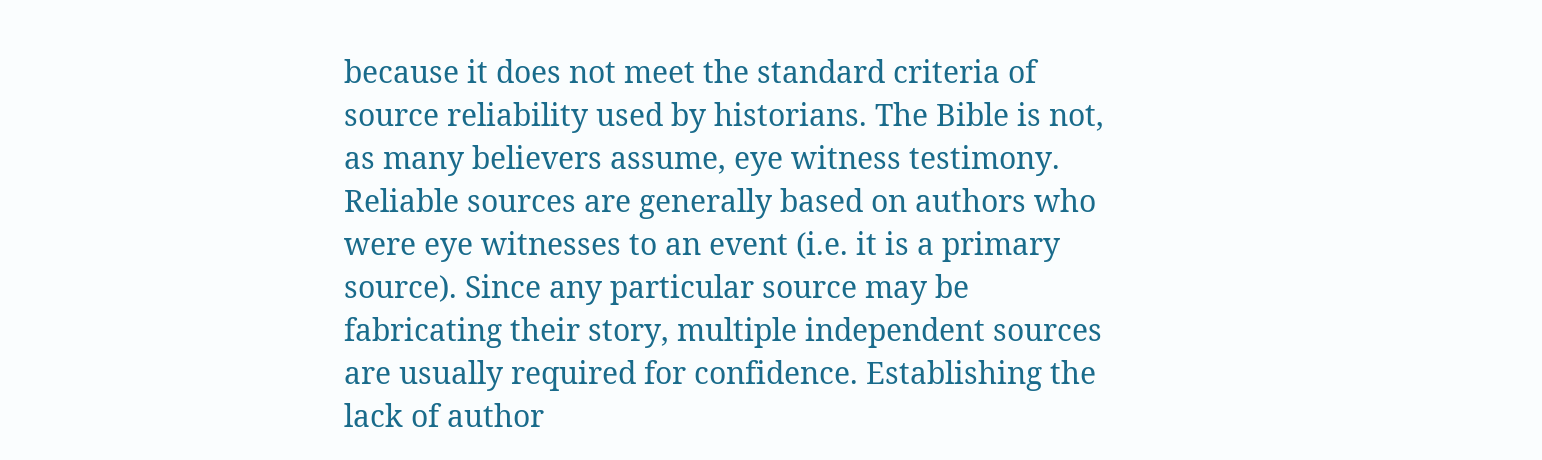because it does not meet the standard criteria of source reliability used by historians. The Bible is not, as many believers assume, eye witness testimony. Reliable sources are generally based on authors who were eye witnesses to an event (i.e. it is a primary source). Since any particular source may be fabricating their story, multiple independent sources are usually required for confidence. Establishing the lack of author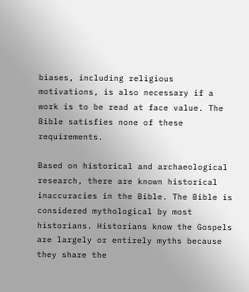biases, including religious motivations, is also necessary if a work is to be read at face value. The Bible satisfies none of these requirements.

Based on historical and archaeological research, there are known historical inaccuracies in the Bible. The Bible is considered mythological by most historians. Historians know the Gospels are largely or entirely myths because they share the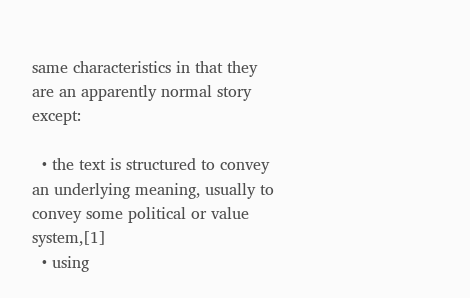same characteristics in that they are an apparently normal story except:

  • the text is structured to convey an underlying meaning, usually to convey some political or value system,[1]
  • using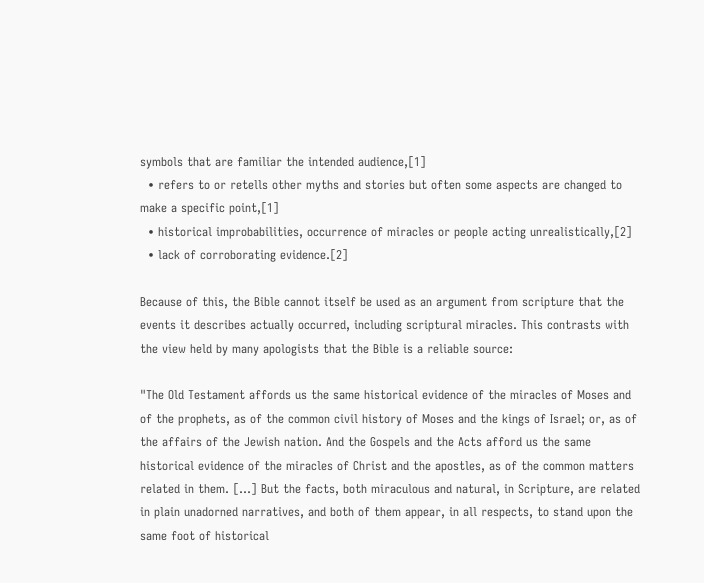symbols that are familiar the intended audience,[1]
  • refers to or retells other myths and stories but often some aspects are changed to make a specific point,[1]
  • historical improbabilities, occurrence of miracles or people acting unrealistically,[2]
  • lack of corroborating evidence.[2]

Because of this, the Bible cannot itself be used as an argument from scripture that the events it describes actually occurred, including scriptural miracles. This contrasts with the view held by many apologists that the Bible is a reliable source:

"The Old Testament affords us the same historical evidence of the miracles of Moses and of the prophets, as of the common civil history of Moses and the kings of Israel; or, as of the affairs of the Jewish nation. And the Gospels and the Acts afford us the same historical evidence of the miracles of Christ and the apostles, as of the common matters related in them. [...] But the facts, both miraculous and natural, in Scripture, are related in plain unadorned narratives, and both of them appear, in all respects, to stand upon the same foot of historical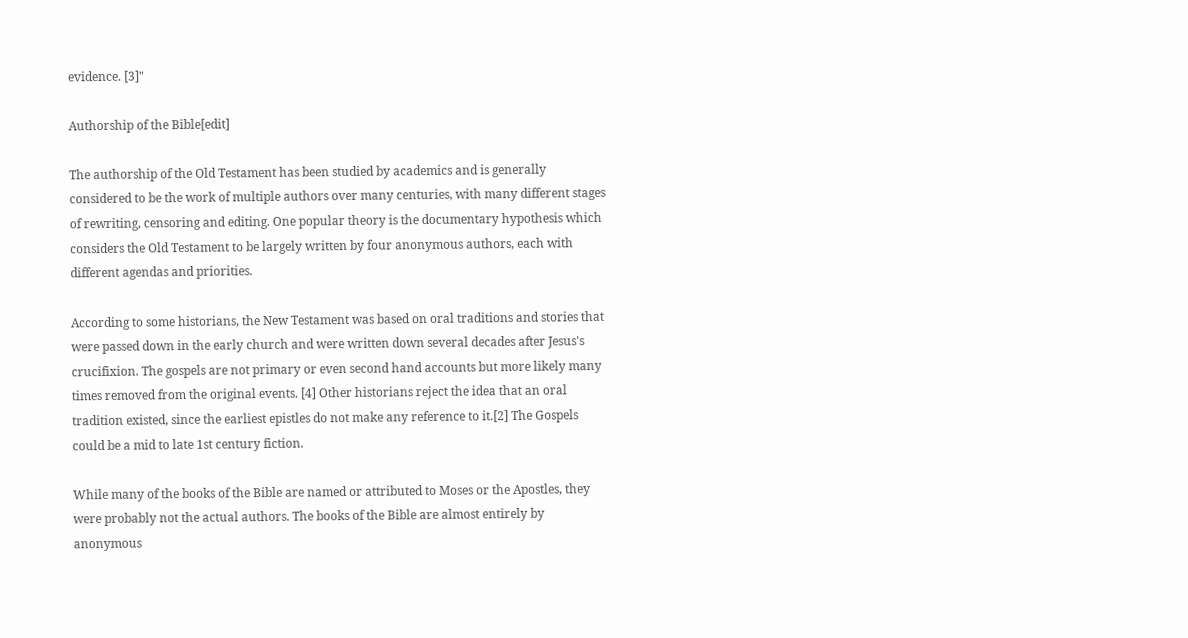evidence. [3]"

Authorship of the Bible[edit]

The authorship of the Old Testament has been studied by academics and is generally considered to be the work of multiple authors over many centuries, with many different stages of rewriting, censoring and editing. One popular theory is the documentary hypothesis which considers the Old Testament to be largely written by four anonymous authors, each with different agendas and priorities.

According to some historians, the New Testament was based on oral traditions and stories that were passed down in the early church and were written down several decades after Jesus's crucifixion. The gospels are not primary or even second hand accounts but more likely many times removed from the original events. [4] Other historians reject the idea that an oral tradition existed, since the earliest epistles do not make any reference to it.[2] The Gospels could be a mid to late 1st century fiction.

While many of the books of the Bible are named or attributed to Moses or the Apostles, they were probably not the actual authors. The books of the Bible are almost entirely by anonymous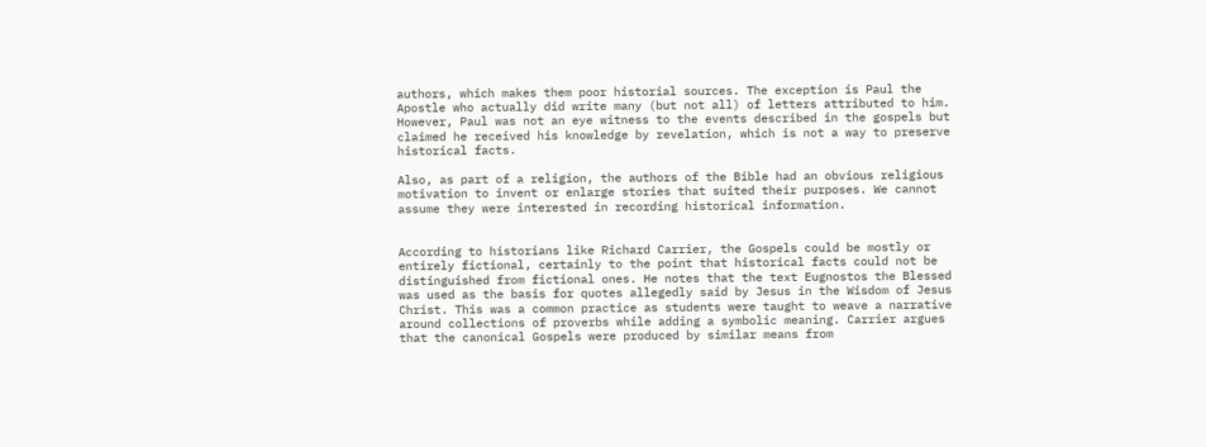authors, which makes them poor historial sources. The exception is Paul the Apostle who actually did write many (but not all) of letters attributed to him. However, Paul was not an eye witness to the events described in the gospels but claimed he received his knowledge by revelation, which is not a way to preserve historical facts.

Also, as part of a religion, the authors of the Bible had an obvious religious motivation to invent or enlarge stories that suited their purposes. We cannot assume they were interested in recording historical information.


According to historians like Richard Carrier, the Gospels could be mostly or entirely fictional, certainly to the point that historical facts could not be distinguished from fictional ones. He notes that the text Eugnostos the Blessed was used as the basis for quotes allegedly said by Jesus in the Wisdom of Jesus Christ. This was a common practice as students were taught to weave a narrative around collections of proverbs while adding a symbolic meaning. Carrier argues that the canonical Gospels were produced by similar means from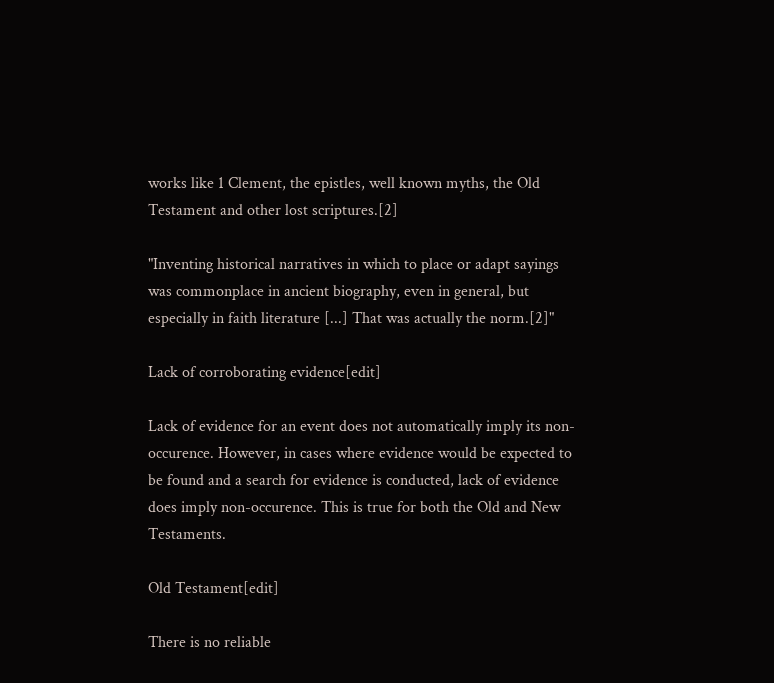works like 1 Clement, the epistles, well known myths, the Old Testament and other lost scriptures.[2]

"Inventing historical narratives in which to place or adapt sayings was commonplace in ancient biography, even in general, but especially in faith literature [...] That was actually the norm.[2]"

Lack of corroborating evidence[edit]

Lack of evidence for an event does not automatically imply its non-occurence. However, in cases where evidence would be expected to be found and a search for evidence is conducted, lack of evidence does imply non-occurence. This is true for both the Old and New Testaments.

Old Testament[edit]

There is no reliable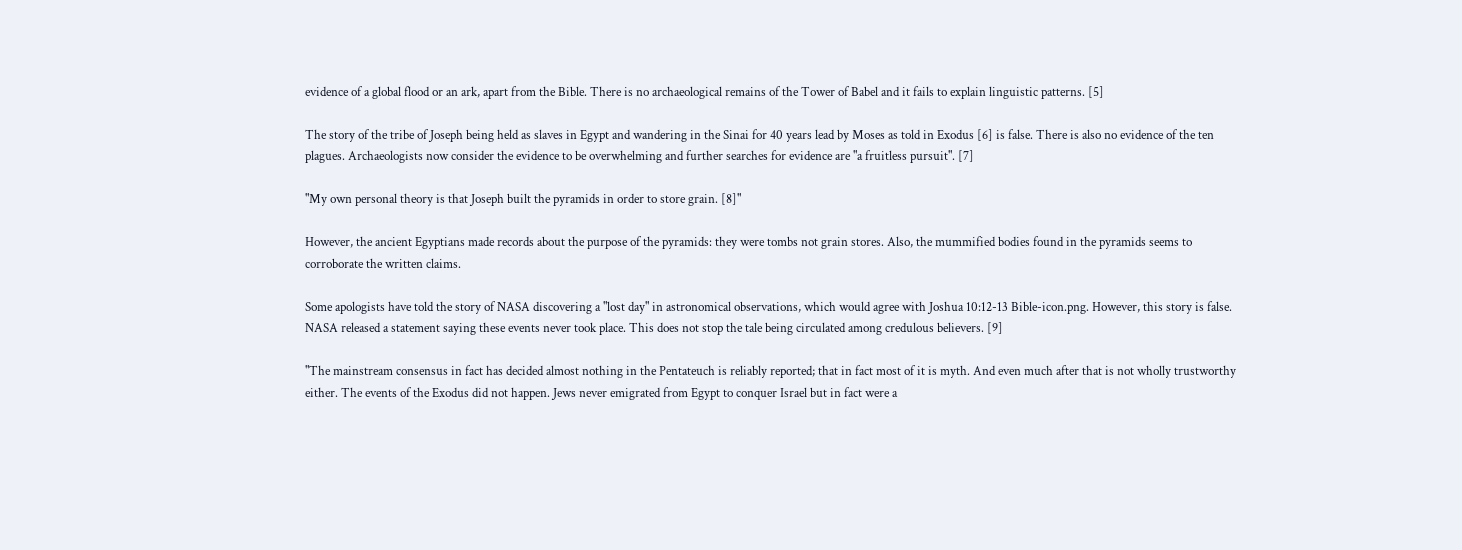evidence of a global flood or an ark, apart from the Bible. There is no archaeological remains of the Tower of Babel and it fails to explain linguistic patterns. [5]

The story of the tribe of Joseph being held as slaves in Egypt and wandering in the Sinai for 40 years lead by Moses as told in Exodus [6] is false. There is also no evidence of the ten plagues. Archaeologists now consider the evidence to be overwhelming and further searches for evidence are "a fruitless pursuit". [7]

"My own personal theory is that Joseph built the pyramids in order to store grain. [8]"

However, the ancient Egyptians made records about the purpose of the pyramids: they were tombs not grain stores. Also, the mummified bodies found in the pyramids seems to corroborate the written claims.

Some apologists have told the story of NASA discovering a "lost day" in astronomical observations, which would agree with Joshua 10:12-13 Bible-icon.png. However, this story is false. NASA released a statement saying these events never took place. This does not stop the tale being circulated among credulous believers. [9]

"The mainstream consensus in fact has decided almost nothing in the Pentateuch is reliably reported; that in fact most of it is myth. And even much after that is not wholly trustworthy either. The events of the Exodus did not happen. Jews never emigrated from Egypt to conquer Israel but in fact were a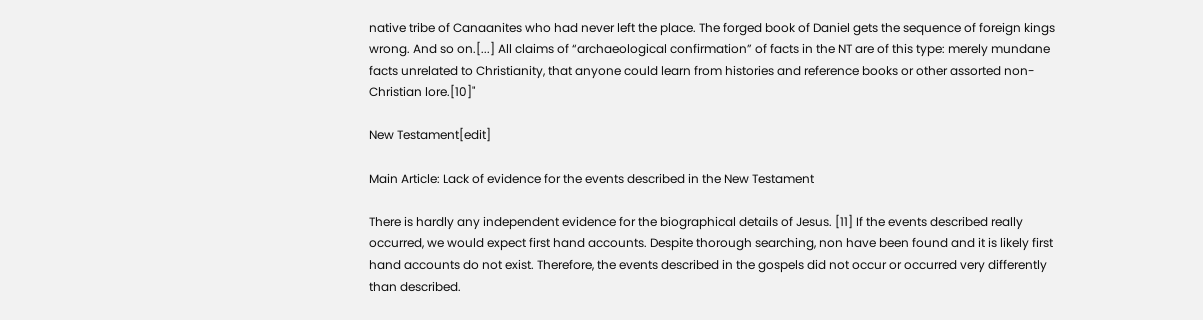native tribe of Canaanites who had never left the place. The forged book of Daniel gets the sequence of foreign kings wrong. And so on.[...] All claims of “archaeological confirmation” of facts in the NT are of this type: merely mundane facts unrelated to Christianity, that anyone could learn from histories and reference books or other assorted non-Christian lore.[10]"

New Testament[edit]

Main Article: Lack of evidence for the events described in the New Testament

There is hardly any independent evidence for the biographical details of Jesus. [11] If the events described really occurred, we would expect first hand accounts. Despite thorough searching, non have been found and it is likely first hand accounts do not exist. Therefore, the events described in the gospels did not occur or occurred very differently than described.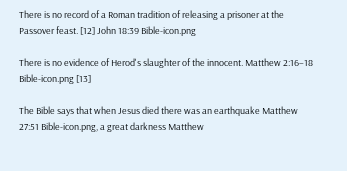There is no record of a Roman tradition of releasing a prisoner at the Passover feast. [12] John 18:39 Bible-icon.png

There is no evidence of Herod's slaughter of the innocent. Matthew 2:16–18 Bible-icon.png [13]

The Bible says that when Jesus died there was an earthquake Matthew 27:51 Bible-icon.png, a great darkness Matthew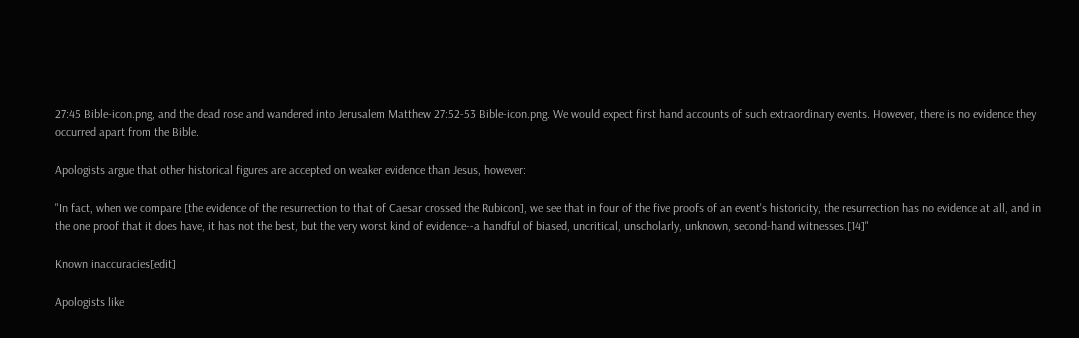27:45 Bible-icon.png, and the dead rose and wandered into Jerusalem Matthew 27:52-53 Bible-icon.png. We would expect first hand accounts of such extraordinary events. However, there is no evidence they occurred apart from the Bible.

Apologists argue that other historical figures are accepted on weaker evidence than Jesus, however:

"In fact, when we compare [the evidence of the resurrection to that of Caesar crossed the Rubicon], we see that in four of the five proofs of an event's historicity, the resurrection has no evidence at all, and in the one proof that it does have, it has not the best, but the very worst kind of evidence--a handful of biased, uncritical, unscholarly, unknown, second-hand witnesses.[14]"

Known inaccuracies[edit]

Apologists like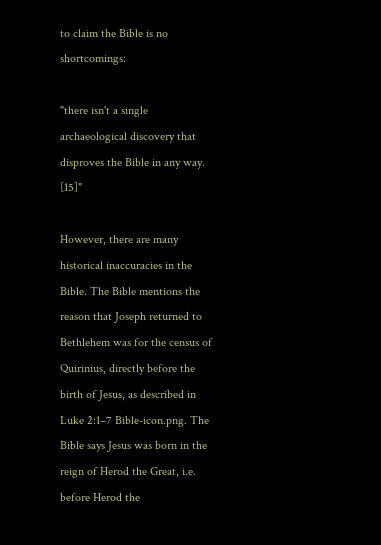to claim the Bible is no shortcomings:

"there isn't a single archaeological discovery that disproves the Bible in any way. [15]"

However, there are many historical inaccuracies in the Bible. The Bible mentions the reason that Joseph returned to Bethlehem was for the census of Quirinius, directly before the birth of Jesus, as described in Luke 2:1–7 Bible-icon.png. The Bible says Jesus was born in the reign of Herod the Great, i.e. before Herod the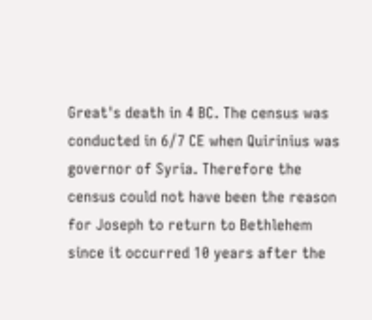Great's death in 4 BC. The census was conducted in 6/7 CE when Quirinius was governor of Syria. Therefore the census could not have been the reason for Joseph to return to Bethlehem since it occurred 10 years after the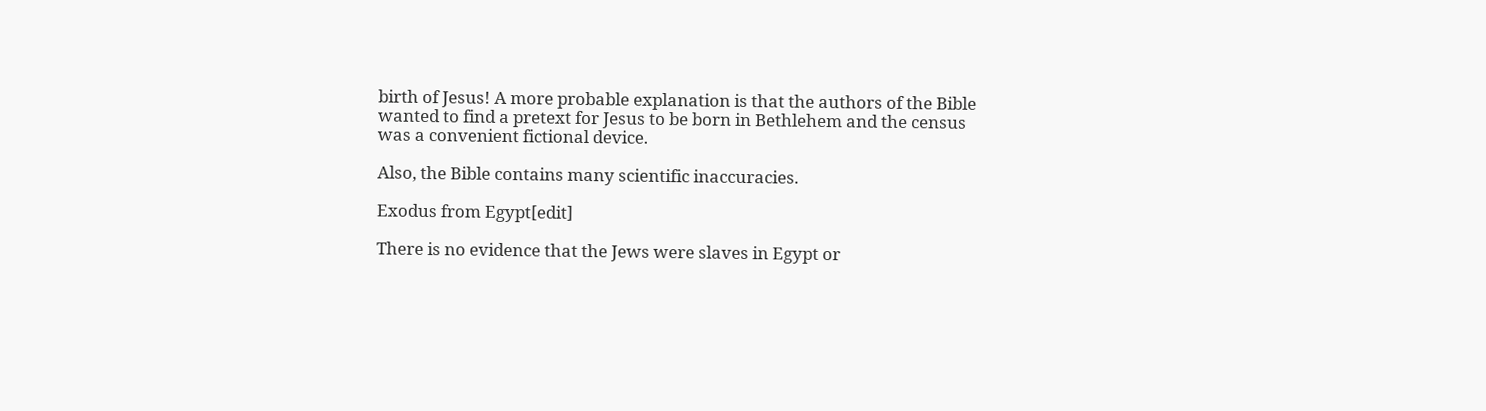birth of Jesus! A more probable explanation is that the authors of the Bible wanted to find a pretext for Jesus to be born in Bethlehem and the census was a convenient fictional device.

Also, the Bible contains many scientific inaccuracies.

Exodus from Egypt[edit]

There is no evidence that the Jews were slaves in Egypt or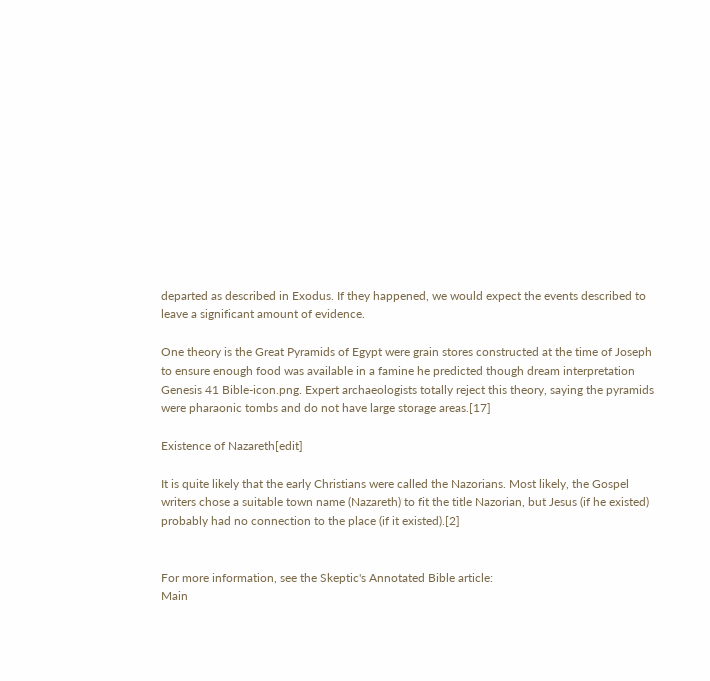departed as described in Exodus. If they happened, we would expect the events described to leave a significant amount of evidence.

One theory is the Great Pyramids of Egypt were grain stores constructed at the time of Joseph to ensure enough food was available in a famine he predicted though dream interpretation Genesis 41 Bible-icon.png. Expert archaeologists totally reject this theory, saying the pyramids were pharaonic tombs and do not have large storage areas.[17]

Existence of Nazareth[edit]

It is quite likely that the early Christians were called the Nazorians. Most likely, the Gospel writers chose a suitable town name (Nazareth) to fit the title Nazorian, but Jesus (if he existed) probably had no connection to the place (if it existed).[2]


For more information, see the Skeptic's Annotated Bible article:
Main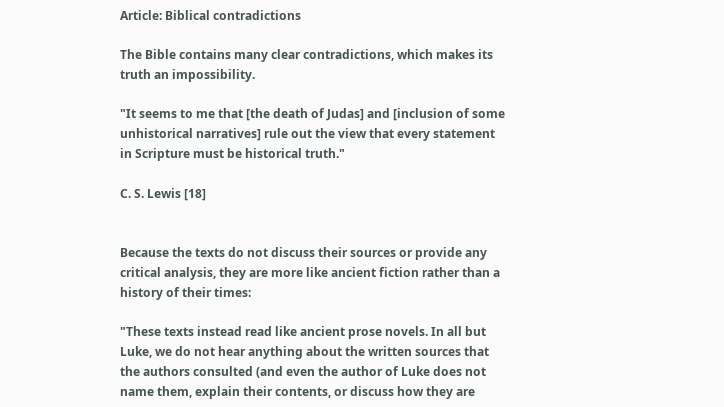Article: Biblical contradictions

The Bible contains many clear contradictions, which makes its truth an impossibility.

"It seems to me that [the death of Judas] and [inclusion of some unhistorical narratives] rule out the view that every statement in Scripture must be historical truth."

C. S. Lewis [18]


Because the texts do not discuss their sources or provide any critical analysis, they are more like ancient fiction rather than a history of their times:

"These texts instead read like ancient prose novels. In all but Luke, we do not hear anything about the written sources that the authors consulted (and even the author of Luke does not name them, explain their contents, or discuss how they are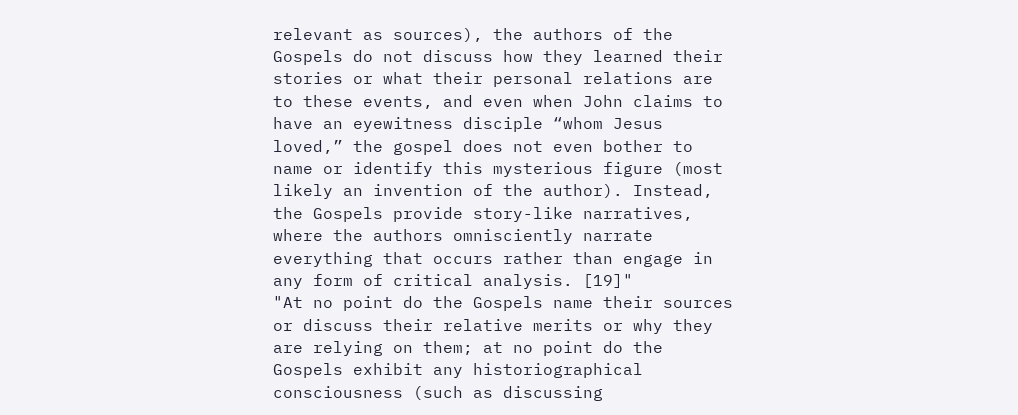relevant as sources), the authors of the Gospels do not discuss how they learned their stories or what their personal relations are to these events, and even when John claims to have an eyewitness disciple “whom Jesus loved,” the gospel does not even bother to name or identify this mysterious figure (most likely an invention of the author). Instead, the Gospels provide story-like narratives, where the authors omnisciently narrate everything that occurs rather than engage in any form of critical analysis. [19]"
"At no point do the Gospels name their sources or discuss their relative merits or why they are relying on them; at no point do the Gospels exhibit any historiographical consciousness (such as discussing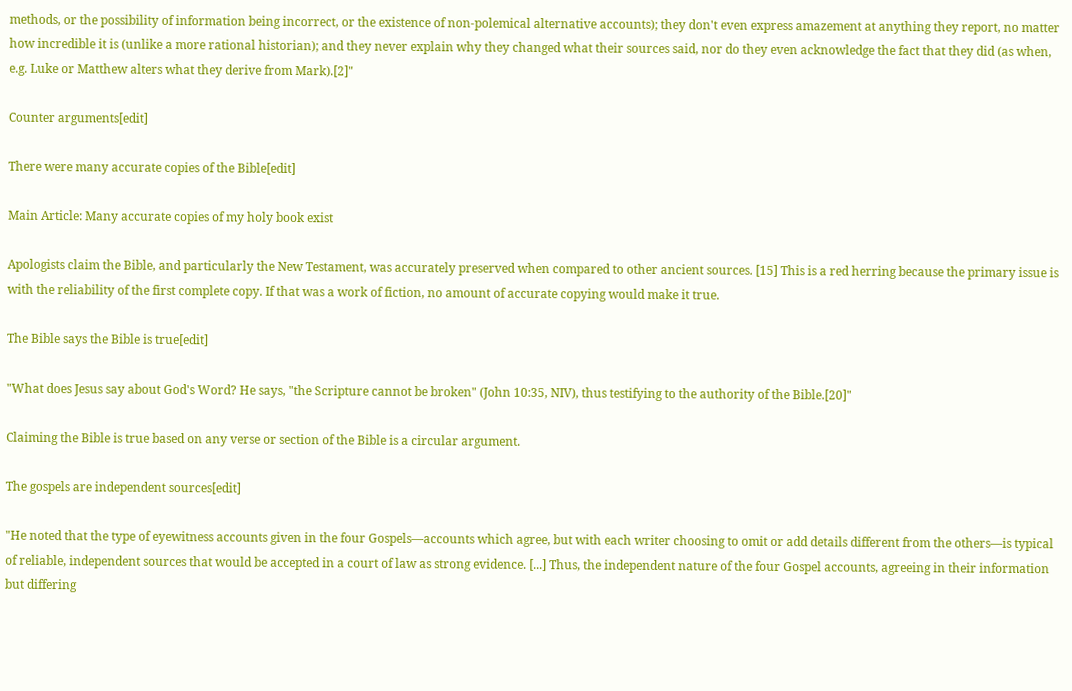methods, or the possibility of information being incorrect, or the existence of non-polemical alternative accounts); they don't even express amazement at anything they report, no matter how incredible it is (unlike a more rational historian); and they never explain why they changed what their sources said, nor do they even acknowledge the fact that they did (as when, e.g. Luke or Matthew alters what they derive from Mark).[2]"

Counter arguments[edit]

There were many accurate copies of the Bible[edit]

Main Article: Many accurate copies of my holy book exist

Apologists claim the Bible, and particularly the New Testament, was accurately preserved when compared to other ancient sources. [15] This is a red herring because the primary issue is with the reliability of the first complete copy. If that was a work of fiction, no amount of accurate copying would make it true.

The Bible says the Bible is true[edit]

"What does Jesus say about God's Word? He says, "the Scripture cannot be broken" (John 10:35, NIV), thus testifying to the authority of the Bible.[20]"

Claiming the Bible is true based on any verse or section of the Bible is a circular argument.

The gospels are independent sources[edit]

"He noted that the type of eyewitness accounts given in the four Gospels—accounts which agree, but with each writer choosing to omit or add details different from the others—is typical of reliable, independent sources that would be accepted in a court of law as strong evidence. [...] Thus, the independent nature of the four Gospel accounts, agreeing in their information but differing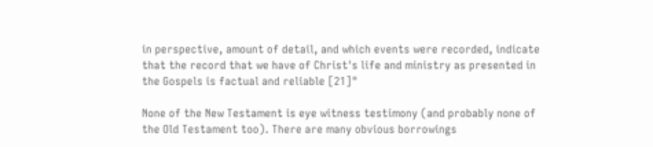in perspective, amount of detail, and which events were recorded, indicate that the record that we have of Christ's life and ministry as presented in the Gospels is factual and reliable [21]"

None of the New Testament is eye witness testimony (and probably none of the Old Testament too). There are many obvious borrowings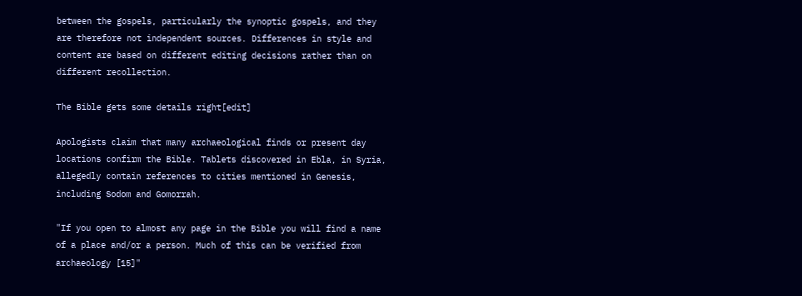between the gospels, particularly the synoptic gospels, and they are therefore not independent sources. Differences in style and content are based on different editing decisions rather than on different recollection.

The Bible gets some details right[edit]

Apologists claim that many archaeological finds or present day locations confirm the Bible. Tablets discovered in Ebla, in Syria, allegedly contain references to cities mentioned in Genesis, including Sodom and Gomorrah.

"If you open to almost any page in the Bible you will find a name of a place and/or a person. Much of this can be verified from archaeology [15]"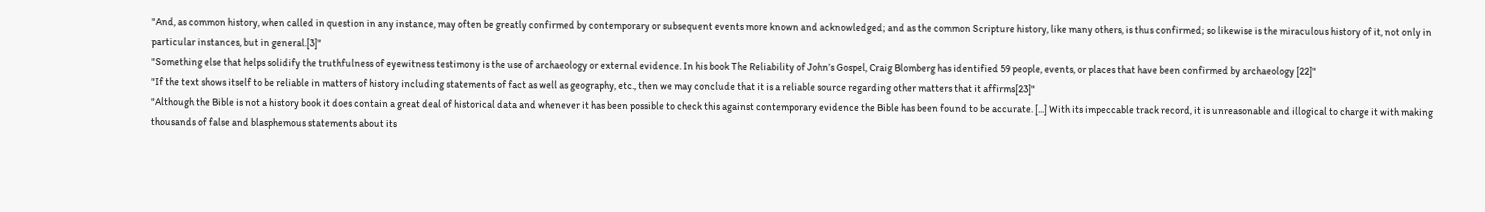"And, as common history, when called in question in any instance, may often be greatly confirmed by contemporary or subsequent events more known and acknowledged; and as the common Scripture history, like many others, is thus confirmed; so likewise is the miraculous history of it, not only in particular instances, but in general.[3]"
"Something else that helps solidify the truthfulness of eyewitness testimony is the use of archaeology or external evidence. In his book The Reliability of John’s Gospel, Craig Blomberg has identified 59 people, events, or places that have been confirmed by archaeology [22]"
"If the text shows itself to be reliable in matters of history including statements of fact as well as geography, etc., then we may conclude that it is a reliable source regarding other matters that it affirms[23]"
"Although the Bible is not a history book it does contain a great deal of historical data and whenever it has been possible to check this against contemporary evidence the Bible has been found to be accurate. [...] With its impeccable track record, it is unreasonable and illogical to charge it with making thousands of false and blasphemous statements about its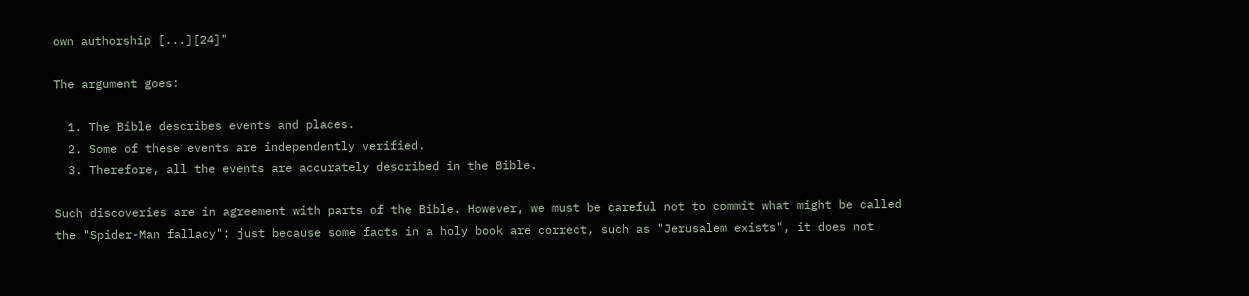own authorship [...][24]"

The argument goes:

  1. The Bible describes events and places.
  2. Some of these events are independently verified.
  3. Therefore, all the events are accurately described in the Bible.

Such discoveries are in agreement with parts of the Bible. However, we must be careful not to commit what might be called the "Spider-Man fallacy": just because some facts in a holy book are correct, such as "Jerusalem exists", it does not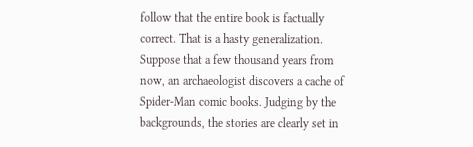follow that the entire book is factually correct. That is a hasty generalization. Suppose that a few thousand years from now, an archaeologist discovers a cache of Spider-Man comic books. Judging by the backgrounds, the stories are clearly set in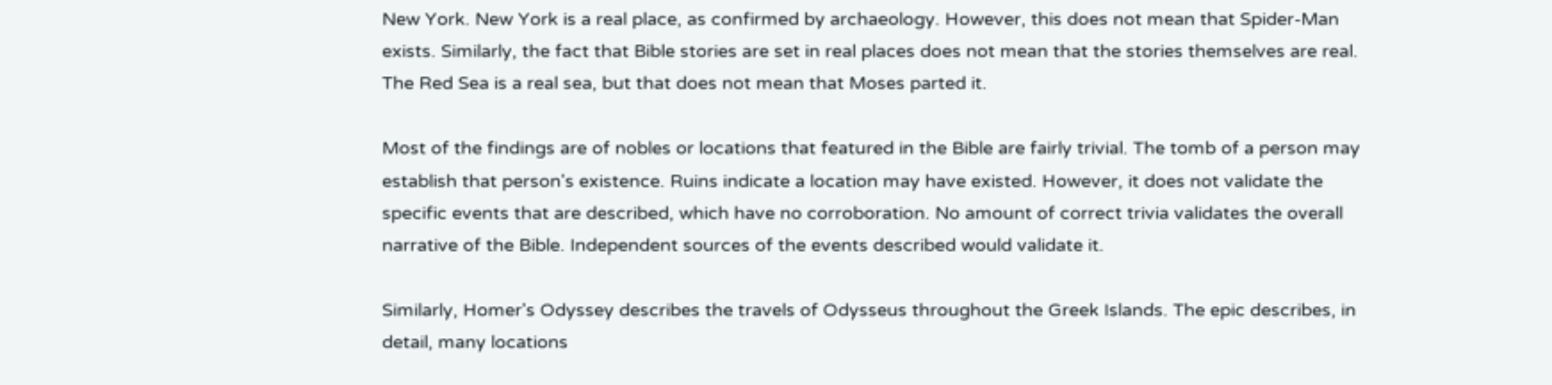New York. New York is a real place, as confirmed by archaeology. However, this does not mean that Spider-Man exists. Similarly, the fact that Bible stories are set in real places does not mean that the stories themselves are real. The Red Sea is a real sea, but that does not mean that Moses parted it.

Most of the findings are of nobles or locations that featured in the Bible are fairly trivial. The tomb of a person may establish that person's existence. Ruins indicate a location may have existed. However, it does not validate the specific events that are described, which have no corroboration. No amount of correct trivia validates the overall narrative of the Bible. Independent sources of the events described would validate it.

Similarly, Homer's Odyssey describes the travels of Odysseus throughout the Greek Islands. The epic describes, in detail, many locations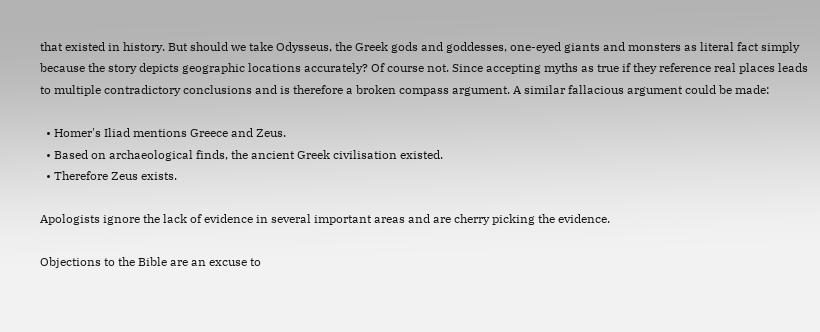that existed in history. But should we take Odysseus, the Greek gods and goddesses, one-eyed giants and monsters as literal fact simply because the story depicts geographic locations accurately? Of course not. Since accepting myths as true if they reference real places leads to multiple contradictory conclusions and is therefore a broken compass argument. A similar fallacious argument could be made:

  • Homer's Iliad mentions Greece and Zeus.
  • Based on archaeological finds, the ancient Greek civilisation existed.
  • Therefore Zeus exists.

Apologists ignore the lack of evidence in several important areas and are cherry picking the evidence.

Objections to the Bible are an excuse to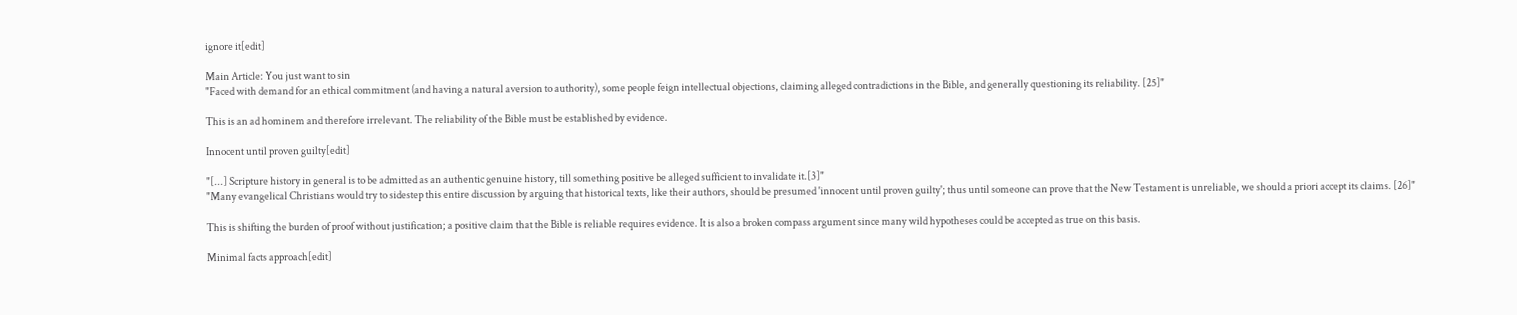ignore it[edit]

Main Article: You just want to sin
"Faced with demand for an ethical commitment (and having a natural aversion to authority), some people feign intellectual objections, claiming alleged contradictions in the Bible, and generally questioning its reliability. [25]"

This is an ad hominem and therefore irrelevant. The reliability of the Bible must be established by evidence.

Innocent until proven guilty[edit]

"[...] Scripture history in general is to be admitted as an authentic genuine history, till something positive be alleged sufficient to invalidate it.[3]"
"Many evangelical Christians would try to sidestep this entire discussion by arguing that historical texts, like their authors, should be presumed 'innocent until proven guilty'; thus until someone can prove that the New Testament is unreliable, we should a priori accept its claims. [26]"

This is shifting the burden of proof without justification; a positive claim that the Bible is reliable requires evidence. It is also a broken compass argument since many wild hypotheses could be accepted as true on this basis.

Minimal facts approach[edit]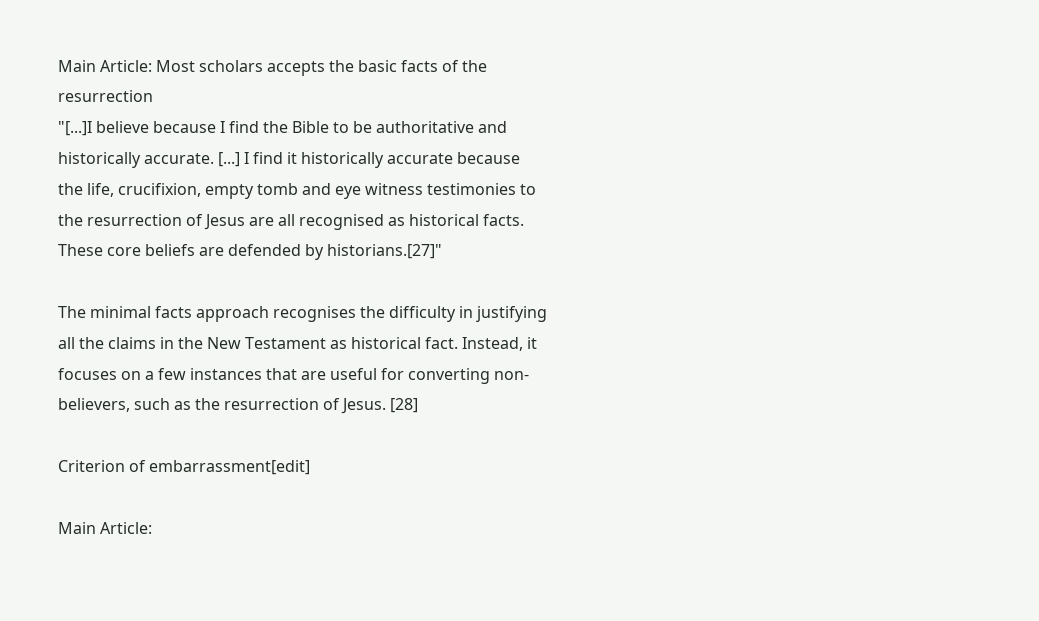Main Article: Most scholars accepts the basic facts of the resurrection
"[...]I believe because I find the Bible to be authoritative and historically accurate. [...] I find it historically accurate because the life, crucifixion, empty tomb and eye witness testimonies to the resurrection of Jesus are all recognised as historical facts. These core beliefs are defended by historians.[27]"

The minimal facts approach recognises the difficulty in justifying all the claims in the New Testament as historical fact. Instead, it focuses on a few instances that are useful for converting non-believers, such as the resurrection of Jesus. [28]

Criterion of embarrassment[edit]

Main Article: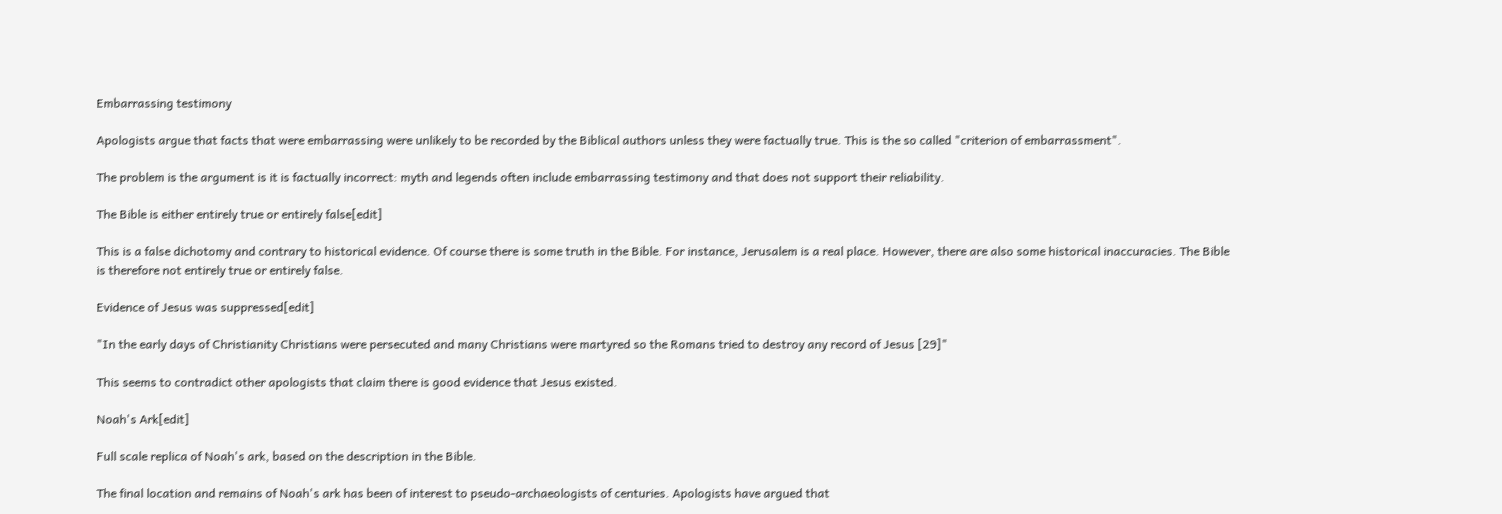Embarrassing testimony

Apologists argue that facts that were embarrassing were unlikely to be recorded by the Biblical authors unless they were factually true. This is the so called "criterion of embarrassment".

The problem is the argument is it is factually incorrect: myth and legends often include embarrassing testimony and that does not support their reliability.

The Bible is either entirely true or entirely false[edit]

This is a false dichotomy and contrary to historical evidence. Of course there is some truth in the Bible. For instance, Jerusalem is a real place. However, there are also some historical inaccuracies. The Bible is therefore not entirely true or entirely false.

Evidence of Jesus was suppressed[edit]

"In the early days of Christianity Christians were persecuted and many Christians were martyred so the Romans tried to destroy any record of Jesus [29]"

This seems to contradict other apologists that claim there is good evidence that Jesus existed.

Noah's Ark[edit]

Full scale replica of Noah's ark, based on the description in the Bible.

The final location and remains of Noah's ark has been of interest to pseudo-archaeologists of centuries. Apologists have argued that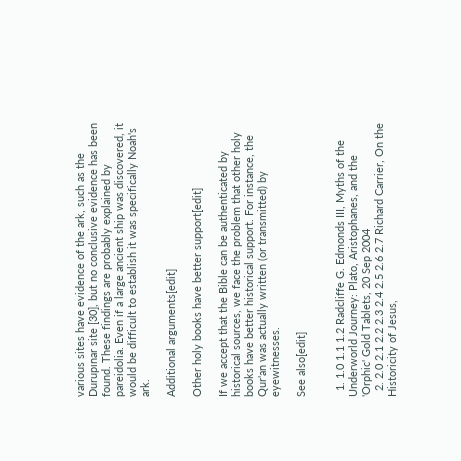various sites have evidence of the ark, such as the Durupınar site [30], but no conclusive evidence has been found. These findings are probably explained by pareidolia. Even if a large ancient ship was discovered, it would be difficult to establish it was specifically Noah's ark.

Additional arguments[edit]

Other holy books have better support[edit]

If we accept that the Bible can be authenticated by historical sources, we face the problem that other holy books have better historical support. For instance, the Qur'an was actually written (or transmitted) by eyewitnesses.

See also[edit]


  1. 1.0 1.1 1.2 Radcliffe G. Edmonds III, Myths of the Underworld Journey: Plato, Aristophanes, and the 'Orphic' Gold Tablets, 20 Sep 2004
  2. 2.0 2.1 2.2 2.3 2.4 2.5 2.6 2.7 Richard Carrier, On the Historicity of Jesus,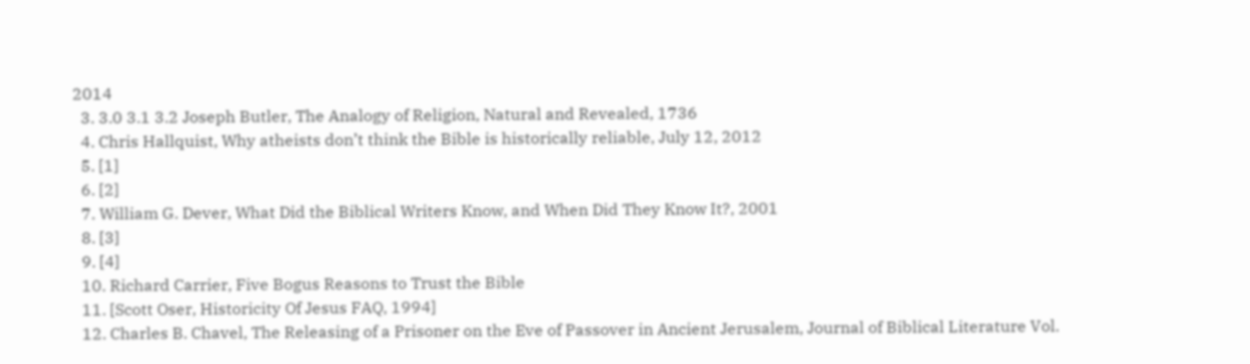2014
  3. 3.0 3.1 3.2 Joseph Butler, The Analogy of Religion, Natural and Revealed, 1736
  4. Chris Hallquist, Why atheists don’t think the Bible is historically reliable, July 12, 2012
  5. [1]
  6. [2]
  7. William G. Dever, What Did the Biblical Writers Know, and When Did They Know It?, 2001
  8. [3]
  9. [4]
  10. Richard Carrier, Five Bogus Reasons to Trust the Bible
  11. [Scott Oser, Historicity Of Jesus FAQ, 1994]
  12. Charles B. Chavel, The Releasing of a Prisoner on the Eve of Passover in Ancient Jerusalem, Journal of Biblical Literature Vol.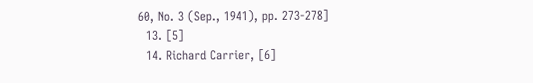60, No. 3 (Sep., 1941), pp. 273-278]
  13. [5]
  14. Richard Carrier, [6]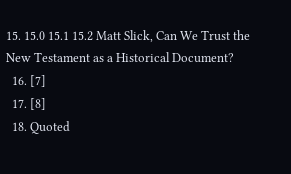15. 15.0 15.1 15.2 Matt Slick, Can We Trust the New Testament as a Historical Document?
  16. [7]
  17. [8]
  18. Quoted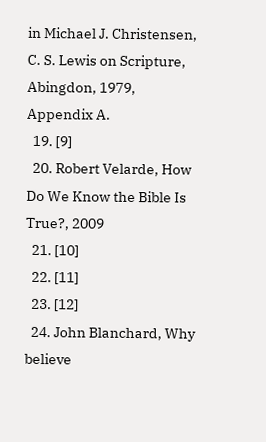in Michael J. Christensen, C. S. Lewis on Scripture, Abingdon, 1979, Appendix A.
  19. [9]
  20. Robert Velarde, How Do We Know the Bible Is True?, 2009
  21. [10]
  22. [11]
  23. [12]
  24. John Blanchard, Why believe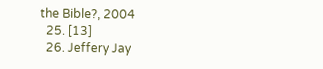the Bible?, 2004
  25. [13]
  26. Jeffery Jay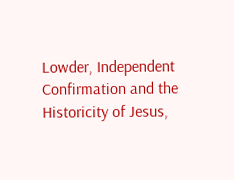Lowder, Independent Confirmation and the Historicity of Jesus,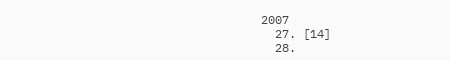2007
  27. [14]
  28.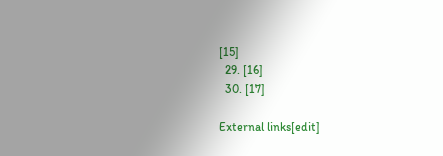[15]
  29. [16]
  30. [17]

External links[edit]